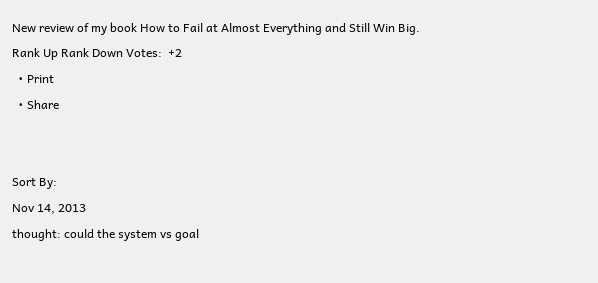New review of my book How to Fail at Almost Everything and Still Win Big.
Rank Up Rank Down Votes:  +2
  • Print
  • Share


Sort By:
Nov 14, 2013
thought: could the system vs goal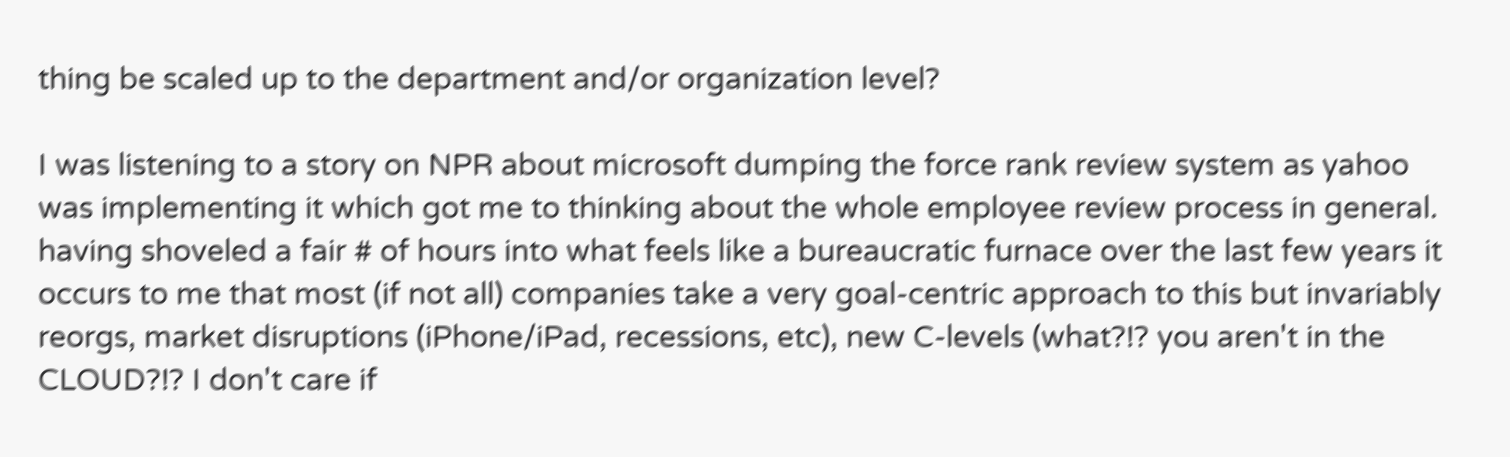thing be scaled up to the department and/or organization level?

I was listening to a story on NPR about microsoft dumping the force rank review system as yahoo was implementing it which got me to thinking about the whole employee review process in general. having shoveled a fair # of hours into what feels like a bureaucratic furnace over the last few years it occurs to me that most (if not all) companies take a very goal-centric approach to this but invariably reorgs, market disruptions (iPhone/iPad, recessions, etc), new C-levels (what?!? you aren't in the CLOUD?!? I don't care if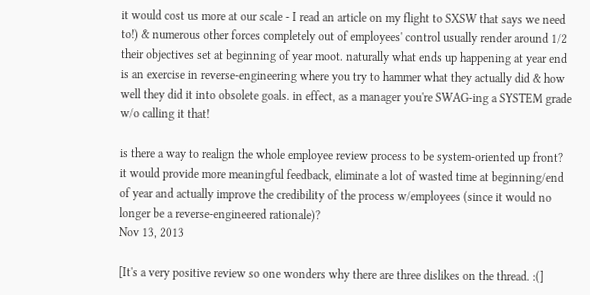it would cost us more at our scale - I read an article on my flight to SXSW that says we need to!) & numerous other forces completely out of employees' control usually render around 1/2 their objectives set at beginning of year moot. naturally what ends up happening at year end is an exercise in reverse-engineering where you try to hammer what they actually did & how well they did it into obsolete goals. in effect, as a manager you're SWAG-ing a SYSTEM grade w/o calling it that!

is there a way to realign the whole employee review process to be system-oriented up front? it would provide more meaningful feedback, eliminate a lot of wasted time at beginning/end of year and actually improve the credibility of the process w/employees (since it would no longer be a reverse-engineered rationale)?
Nov 13, 2013

[It's a very positive review so one wonders why there are three dislikes on the thread. :(]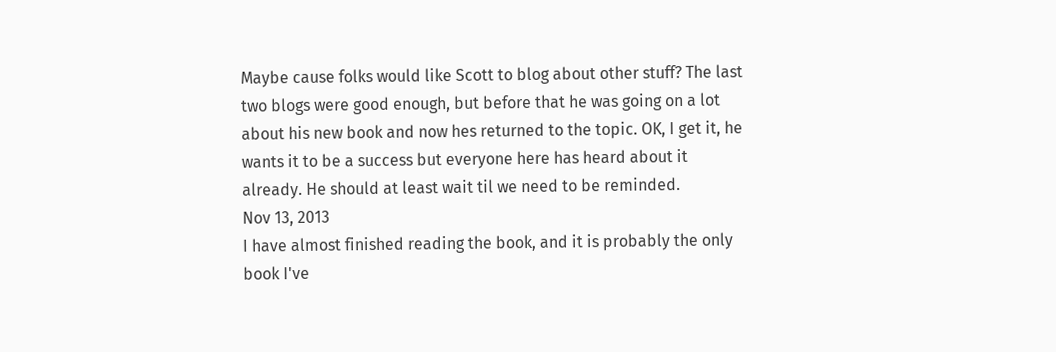Maybe cause folks would like Scott to blog about other stuff? The last two blogs were good enough, but before that he was going on a lot about his new book and now hes returned to the topic. OK, I get it, he wants it to be a success but everyone here has heard about it already. He should at least wait til we need to be reminded.
Nov 13, 2013
I have almost finished reading the book, and it is probably the only book I've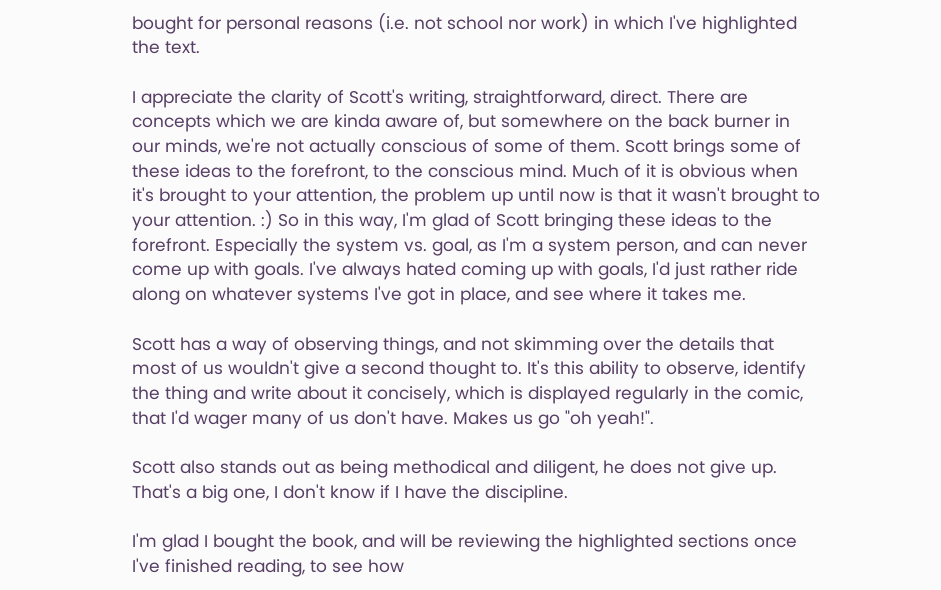bought for personal reasons (i.e. not school nor work) in which I've highlighted the text.

I appreciate the clarity of Scott's writing, straightforward, direct. There are concepts which we are kinda aware of, but somewhere on the back burner in our minds, we're not actually conscious of some of them. Scott brings some of these ideas to the forefront, to the conscious mind. Much of it is obvious when it's brought to your attention, the problem up until now is that it wasn't brought to your attention. :) So in this way, I'm glad of Scott bringing these ideas to the forefront. Especially the system vs. goal, as I'm a system person, and can never come up with goals. I've always hated coming up with goals, I'd just rather ride along on whatever systems I've got in place, and see where it takes me.

Scott has a way of observing things, and not skimming over the details that most of us wouldn't give a second thought to. It's this ability to observe, identify the thing and write about it concisely, which is displayed regularly in the comic, that I'd wager many of us don't have. Makes us go "oh yeah!".

Scott also stands out as being methodical and diligent, he does not give up. That's a big one, I don't know if I have the discipline.

I'm glad I bought the book, and will be reviewing the highlighted sections once I've finished reading, to see how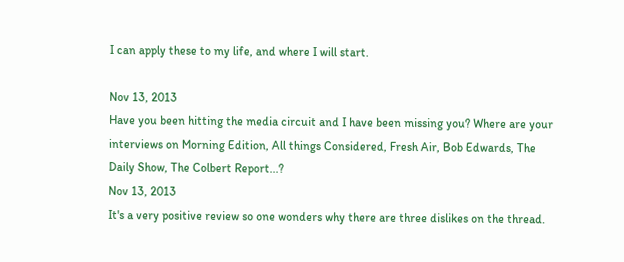I can apply these to my life, and where I will start.

Nov 13, 2013
Have you been hitting the media circuit and I have been missing you? Where are your interviews on Morning Edition, All things Considered, Fresh Air, Bob Edwards, The Daily Show, The Colbert Report...?
Nov 13, 2013
It's a very positive review so one wonders why there are three dislikes on the thread.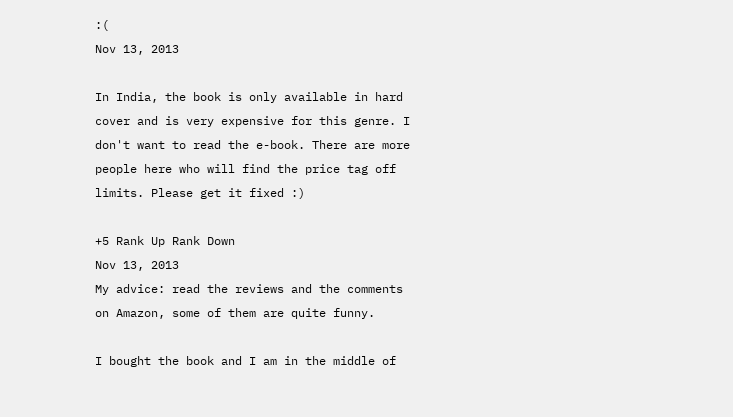:(
Nov 13, 2013

In India, the book is only available in hard cover and is very expensive for this genre. I don't want to read the e-book. There are more people here who will find the price tag off limits. Please get it fixed :)

+5 Rank Up Rank Down
Nov 13, 2013
My advice: read the reviews and the comments on Amazon, some of them are quite funny.

I bought the book and I am in the middle of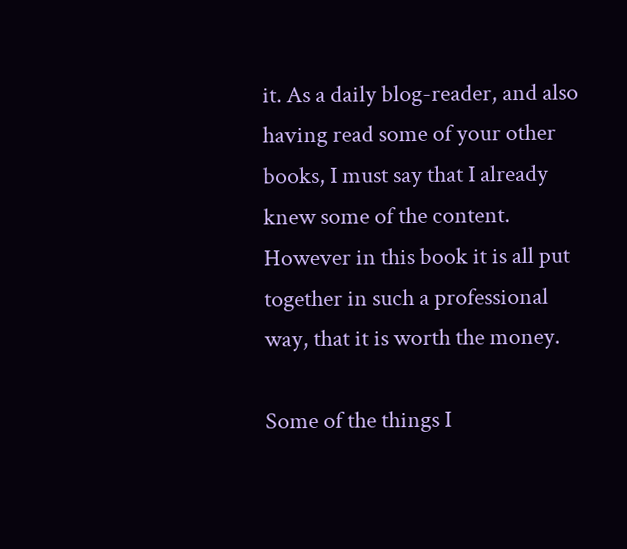it. As a daily blog-reader, and also having read some of your other books, I must say that I already knew some of the content. However in this book it is all put together in such a professional way, that it is worth the money.

Some of the things I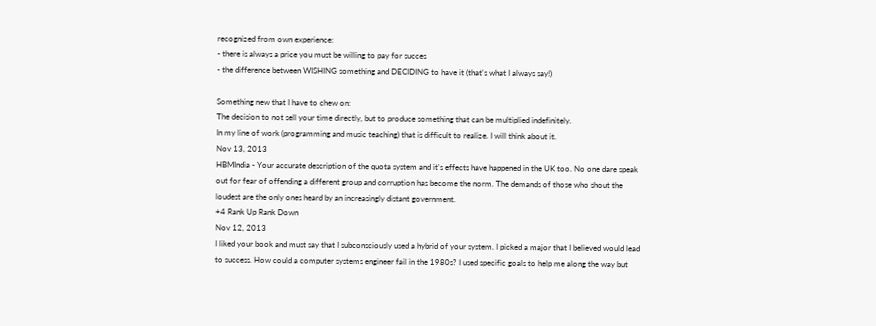recognized from own experience:
- there is always a price you must be willing to pay for succes
- the difference between WISHING something and DECIDING to have it (that's what I always say!)

Something new that I have to chew on:
The decision to not sell your time directly, but to produce something that can be multiplied indefinitely.
In my line of work (programming and music teaching) that is difficult to realize. I will think about it.
Nov 13, 2013
HBMIndia - Your accurate description of the quota system and it's effects have happened in the UK too. No one dare speak out for fear of offending a different group and corruption has become the norm. The demands of those who shout the loudest are the only ones heard by an increasingly distant government.
+4 Rank Up Rank Down
Nov 12, 2013
I liked your book and must say that I subconsciously used a hybrid of your system. I picked a major that I believed would lead to success. How could a computer systems engineer fail in the 1980s? I used specific goals to help me along the way but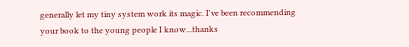generally let my tiny system work its magic. I've been recommending your book to the young people I know...thanks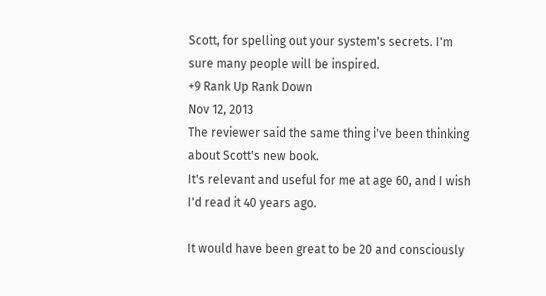Scott, for spelling out your system's secrets. I'm sure many people will be inspired.
+9 Rank Up Rank Down
Nov 12, 2013
The reviewer said the same thing i've been thinking about Scott's new book.
It's relevant and useful for me at age 60, and I wish I'd read it 40 years ago.

It would have been great to be 20 and consciously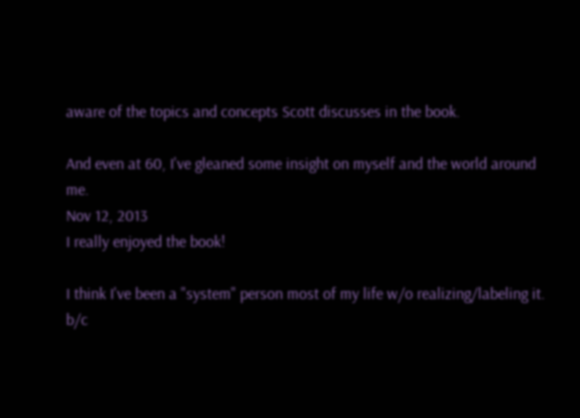aware of the topics and concepts Scott discusses in the book.

And even at 60, I've gleaned some insight on myself and the world around me.
Nov 12, 2013
I really enjoyed the book!

I think I've been a "system" person most of my life w/o realizing/labeling it. b/c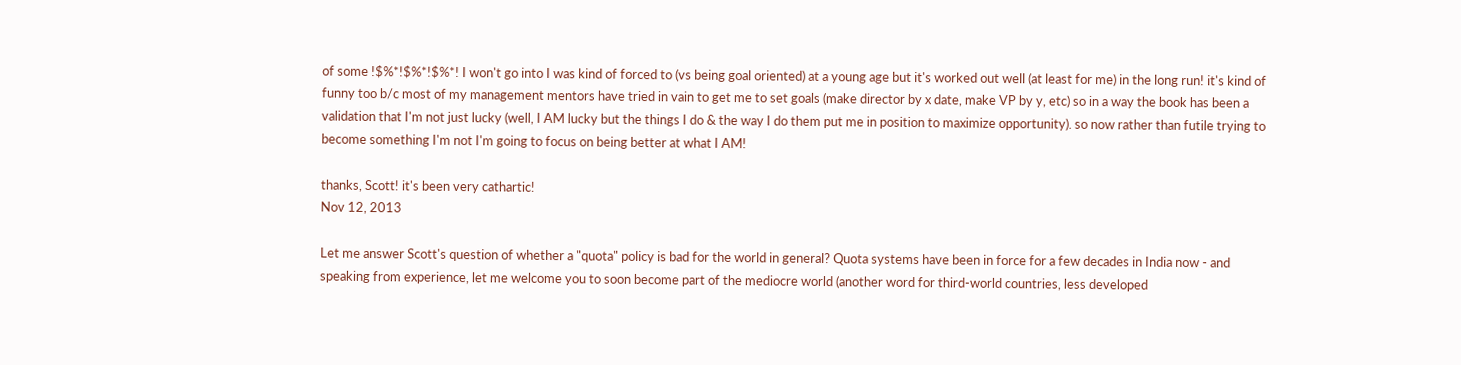of some !$%*!$%*!$%*! I won't go into I was kind of forced to (vs being goal oriented) at a young age but it's worked out well (at least for me) in the long run! it's kind of funny too b/c most of my management mentors have tried in vain to get me to set goals (make director by x date, make VP by y, etc) so in a way the book has been a validation that I'm not just lucky (well, I AM lucky but the things I do & the way I do them put me in position to maximize opportunity). so now rather than futile trying to become something I'm not I'm going to focus on being better at what I AM!

thanks, Scott! it's been very cathartic!
Nov 12, 2013

Let me answer Scott's question of whether a "quota" policy is bad for the world in general? Quota systems have been in force for a few decades in India now - and speaking from experience, let me welcome you to soon become part of the mediocre world (another word for third-world countries, less developed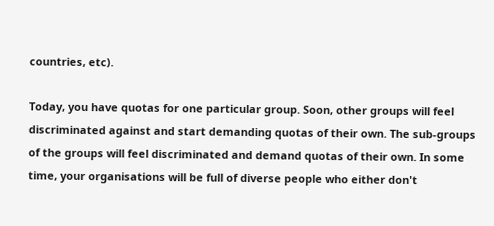countries, etc).

Today, you have quotas for one particular group. Soon, other groups will feel discriminated against and start demanding quotas of their own. The sub-groups of the groups will feel discriminated and demand quotas of their own. In some time, your organisations will be full of diverse people who either don't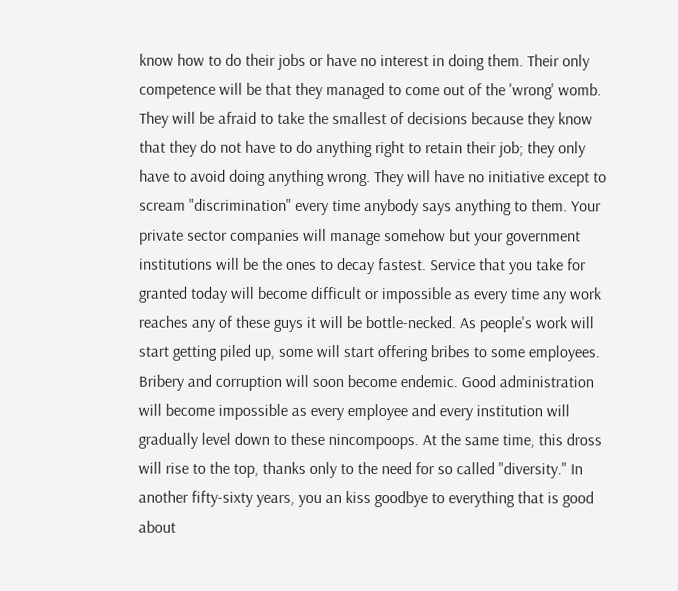know how to do their jobs or have no interest in doing them. Their only competence will be that they managed to come out of the 'wrong' womb. They will be afraid to take the smallest of decisions because they know that they do not have to do anything right to retain their job; they only have to avoid doing anything wrong. They will have no initiative except to scream "discrimination" every time anybody says anything to them. Your private sector companies will manage somehow but your government institutions will be the ones to decay fastest. Service that you take for granted today will become difficult or impossible as every time any work reaches any of these guys it will be bottle-necked. As people's work will start getting piled up, some will start offering bribes to some employees. Bribery and corruption will soon become endemic. Good administration will become impossible as every employee and every institution will gradually level down to these nincompoops. At the same time, this dross will rise to the top, thanks only to the need for so called "diversity." In another fifty-sixty years, you an kiss goodbye to everything that is good about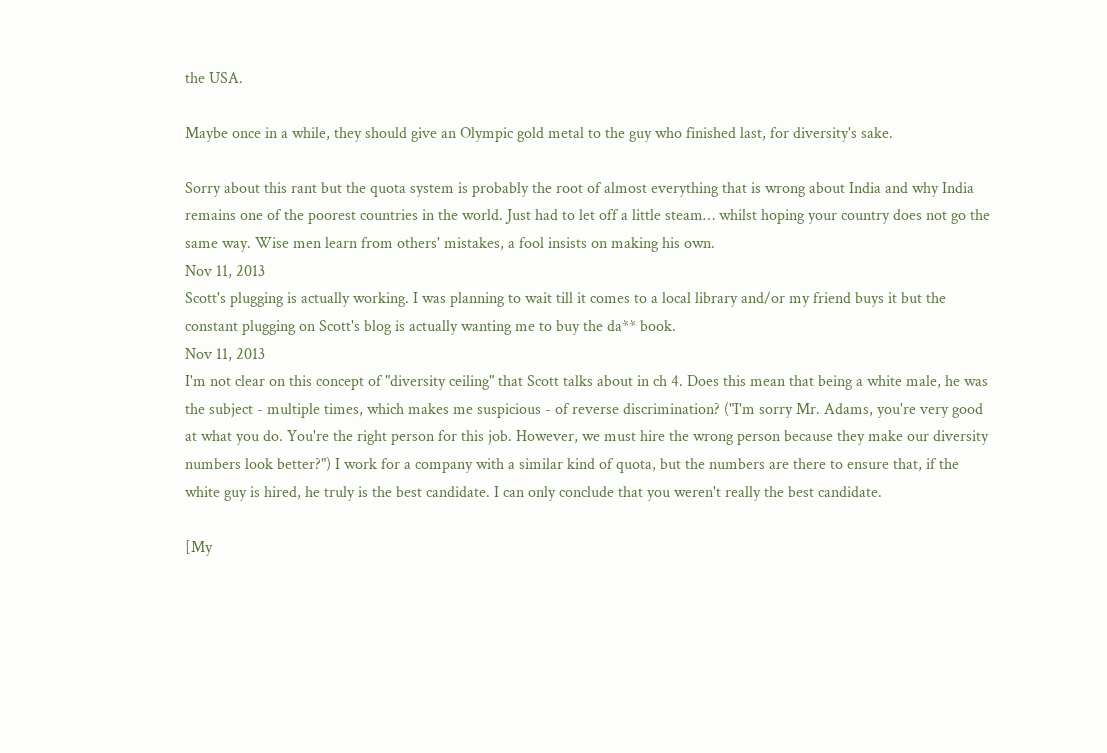the USA.

Maybe once in a while, they should give an Olympic gold metal to the guy who finished last, for diversity's sake.

Sorry about this rant but the quota system is probably the root of almost everything that is wrong about India and why India remains one of the poorest countries in the world. Just had to let off a little steam… whilst hoping your country does not go the same way. Wise men learn from others' mistakes, a fool insists on making his own.
Nov 11, 2013
Scott's plugging is actually working. I was planning to wait till it comes to a local library and/or my friend buys it but the constant plugging on Scott's blog is actually wanting me to buy the da** book.
Nov 11, 2013
I'm not clear on this concept of "diversity ceiling" that Scott talks about in ch 4. Does this mean that being a white male, he was the subject - multiple times, which makes me suspicious - of reverse discrimination? ("I'm sorry Mr. Adams, you're very good at what you do. You're the right person for this job. However, we must hire the wrong person because they make our diversity numbers look better?") I work for a company with a similar kind of quota, but the numbers are there to ensure that, if the white guy is hired, he truly is the best candidate. I can only conclude that you weren't really the best candidate.

[My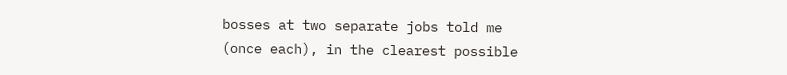bosses at two separate jobs told me (once each), in the clearest possible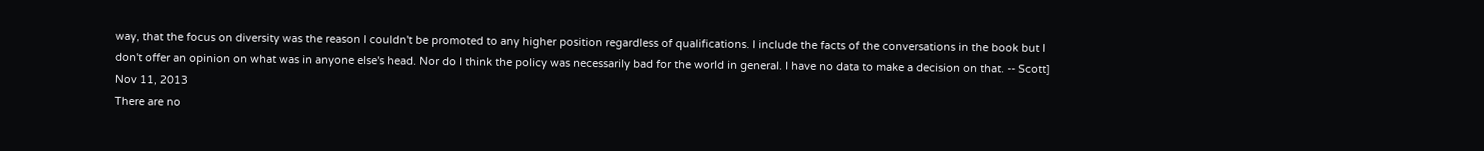way, that the focus on diversity was the reason I couldn't be promoted to any higher position regardless of qualifications. I include the facts of the conversations in the book but I don't offer an opinion on what was in anyone else's head. Nor do I think the policy was necessarily bad for the world in general. I have no data to make a decision on that. -- Scott]
Nov 11, 2013
There are no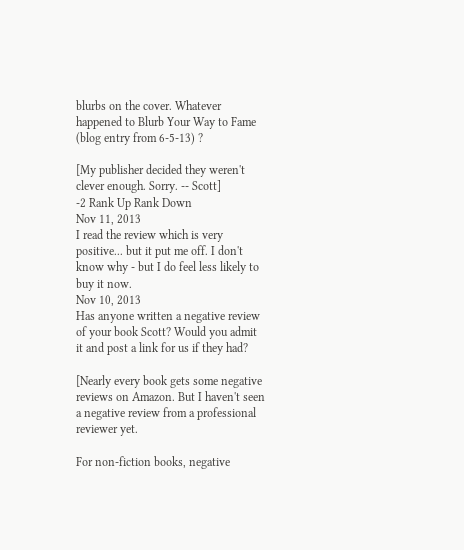blurbs on the cover. Whatever happened to Blurb Your Way to Fame (blog entry from 6-5-13) ?

[My publisher decided they weren't clever enough. Sorry. -- Scott]
-2 Rank Up Rank Down
Nov 11, 2013
I read the review which is very positive... but it put me off. I don't know why - but I do feel less likely to buy it now.
Nov 10, 2013
Has anyone written a negative review of your book Scott? Would you admit it and post a link for us if they had?

[Nearly every book gets some negative reviews on Amazon. But I haven't seen a negative review from a professional reviewer yet.

For non-fiction books, negative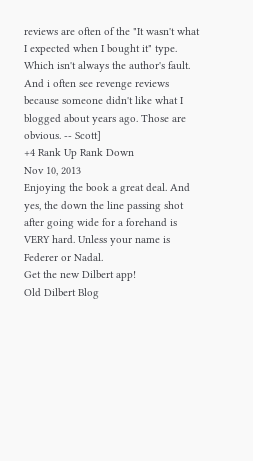reviews are often of the "It wasn't what I expected when I bought it" type. Which isn't always the author's fault. And i often see revenge reviews because someone didn't like what I blogged about years ago. Those are obvious. -- Scott]
+4 Rank Up Rank Down
Nov 10, 2013
Enjoying the book a great deal. And yes, the down the line passing shot after going wide for a forehand is VERY hard. Unless your name is Federer or Nadal.
Get the new Dilbert app!
Old Dilbert Blog